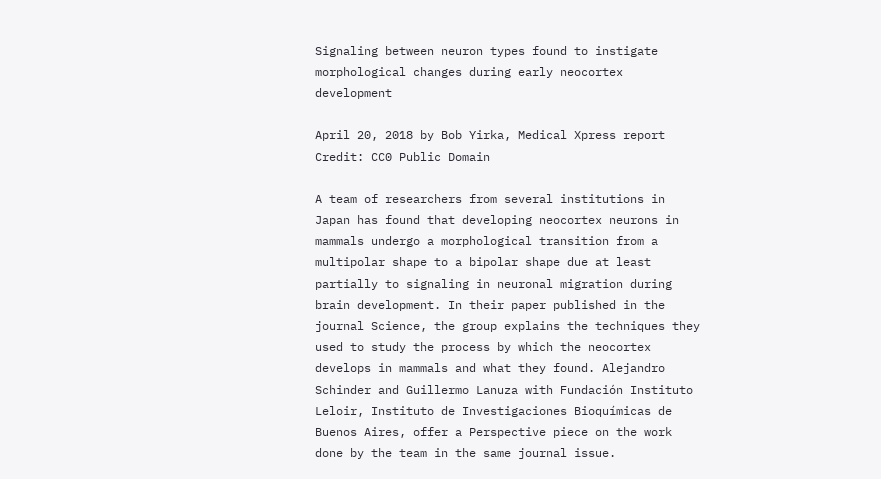Signaling between neuron types found to instigate morphological changes during early neocortex development

April 20, 2018 by Bob Yirka, Medical Xpress report
Credit: CC0 Public Domain

A team of researchers from several institutions in Japan has found that developing neocortex neurons in mammals undergo a morphological transition from a multipolar shape to a bipolar shape due at least partially to signaling in neuronal migration during brain development. In their paper published in the journal Science, the group explains the techniques they used to study the process by which the neocortex develops in mammals and what they found. Alejandro Schinder and Guillermo Lanuza with Fundación Instituto Leloir, Instituto de Investigaciones Bioquímicas de Buenos Aires, offer a Perspective piece on the work done by the team in the same journal issue.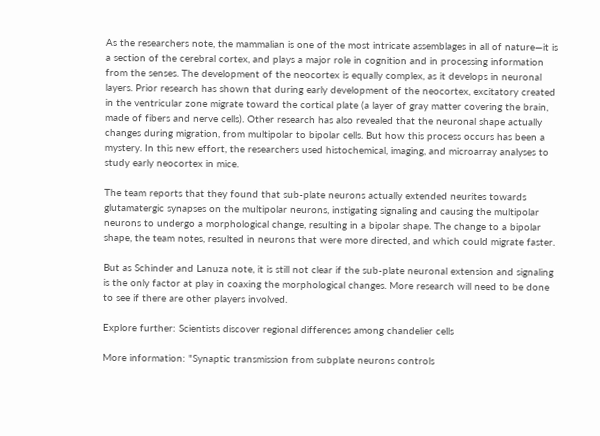As the researchers note, the mammalian is one of the most intricate assemblages in all of nature—it is a section of the cerebral cortex, and plays a major role in cognition and in processing information from the senses. The development of the neocortex is equally complex, as it develops in neuronal layers. Prior research has shown that during early development of the neocortex, excitatory created in the ventricular zone migrate toward the cortical plate (a layer of gray matter covering the brain, made of fibers and nerve cells). Other research has also revealed that the neuronal shape actually changes during migration, from multipolar to bipolar cells. But how this process occurs has been a mystery. In this new effort, the researchers used histochemical, imaging, and microarray analyses to study early neocortex in mice.

The team reports that they found that sub-plate neurons actually extended neurites towards glutamatergic synapses on the multipolar neurons, instigating signaling and causing the multipolar neurons to undergo a morphological change, resulting in a bipolar shape. The change to a bipolar shape, the team notes, resulted in neurons that were more directed, and which could migrate faster.

But as Schinder and Lanuza note, it is still not clear if the sub-plate neuronal extension and signaling is the only factor at play in coaxing the morphological changes. More research will need to be done to see if there are other players involved.

Explore further: Scientists discover regional differences among chandelier cells

More information: "Synaptic transmission from subplate neurons controls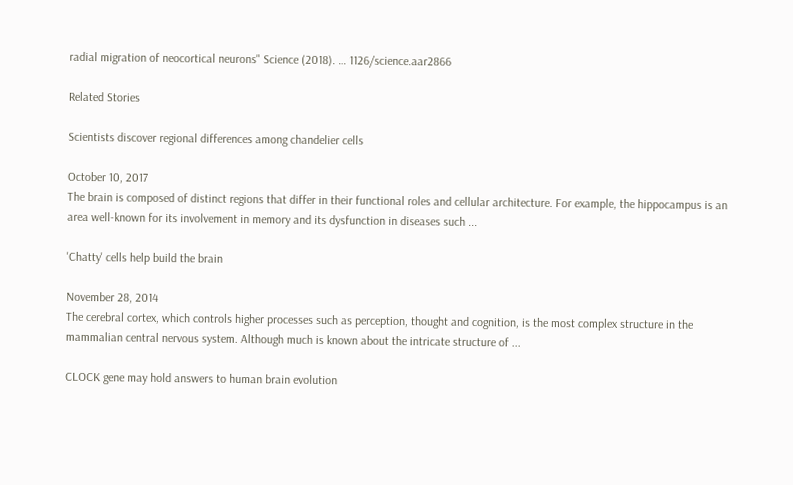radial migration of neocortical neurons" Science (2018). … 1126/science.aar2866

Related Stories

Scientists discover regional differences among chandelier cells

October 10, 2017
The brain is composed of distinct regions that differ in their functional roles and cellular architecture. For example, the hippocampus is an area well-known for its involvement in memory and its dysfunction in diseases such ...

'Chatty' cells help build the brain

November 28, 2014
The cerebral cortex, which controls higher processes such as perception, thought and cognition, is the most complex structure in the mammalian central nervous system. Although much is known about the intricate structure of ...

CLOCK gene may hold answers to human brain evolution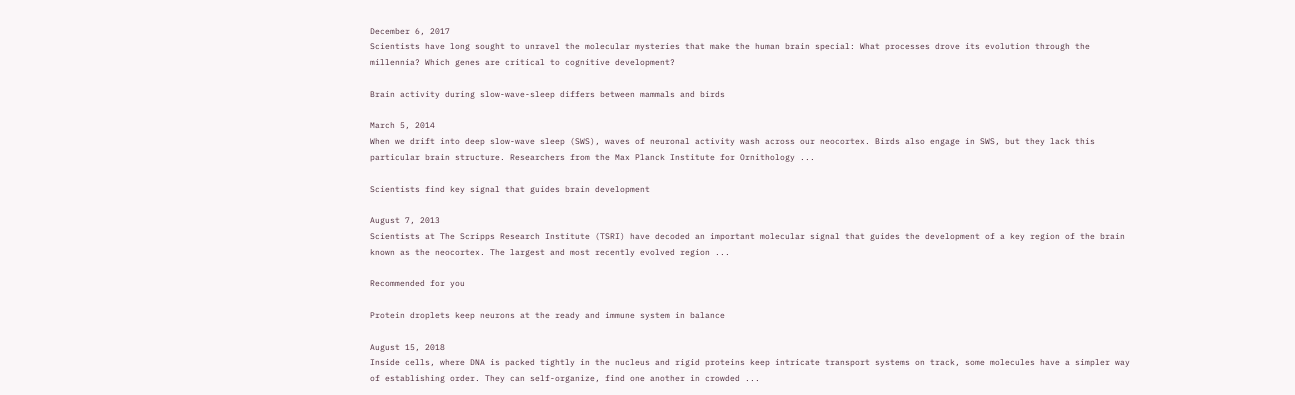December 6, 2017
Scientists have long sought to unravel the molecular mysteries that make the human brain special: What processes drove its evolution through the millennia? Which genes are critical to cognitive development?

Brain activity during slow-wave-sleep differs between mammals and birds

March 5, 2014
When we drift into deep slow-wave sleep (SWS), waves of neuronal activity wash across our neocortex. Birds also engage in SWS, but they lack this particular brain structure. Researchers from the Max Planck Institute for Ornithology ...

Scientists find key signal that guides brain development

August 7, 2013
Scientists at The Scripps Research Institute (TSRI) have decoded an important molecular signal that guides the development of a key region of the brain known as the neocortex. The largest and most recently evolved region ...

Recommended for you

Protein droplets keep neurons at the ready and immune system in balance

August 15, 2018
Inside cells, where DNA is packed tightly in the nucleus and rigid proteins keep intricate transport systems on track, some molecules have a simpler way of establishing order. They can self-organize, find one another in crowded ...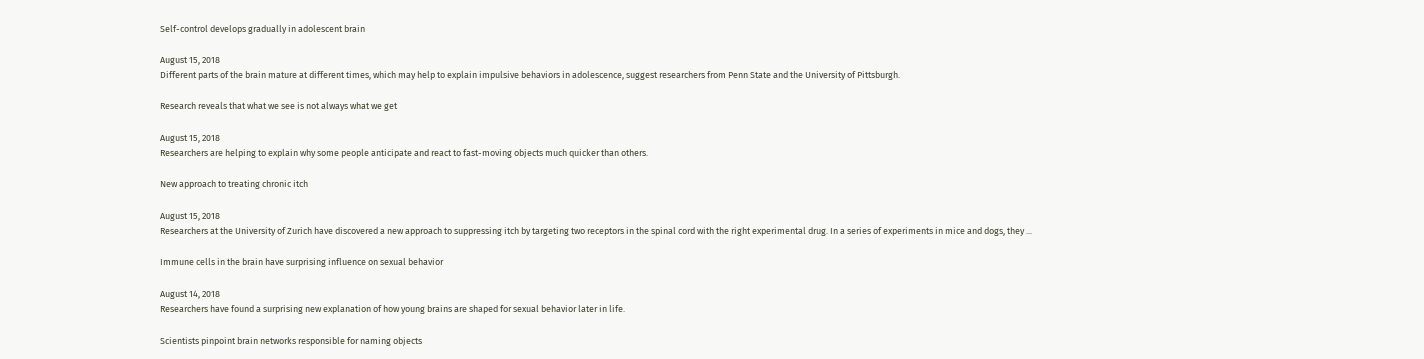Self-control develops gradually in adolescent brain

August 15, 2018
Different parts of the brain mature at different times, which may help to explain impulsive behaviors in adolescence, suggest researchers from Penn State and the University of Pittsburgh.

Research reveals that what we see is not always what we get

August 15, 2018
Researchers are helping to explain why some people anticipate and react to fast-moving objects much quicker than others.

New approach to treating chronic itch

August 15, 2018
Researchers at the University of Zurich have discovered a new approach to suppressing itch by targeting two receptors in the spinal cord with the right experimental drug. In a series of experiments in mice and dogs, they ...

Immune cells in the brain have surprising influence on sexual behavior

August 14, 2018
Researchers have found a surprising new explanation of how young brains are shaped for sexual behavior later in life.

Scientists pinpoint brain networks responsible for naming objects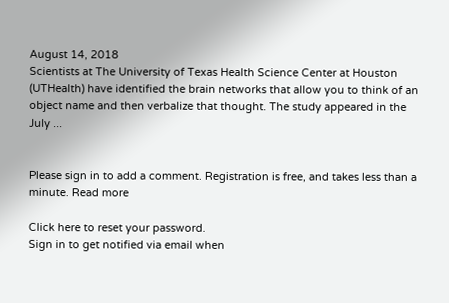August 14, 2018
Scientists at The University of Texas Health Science Center at Houston (UTHealth) have identified the brain networks that allow you to think of an object name and then verbalize that thought. The study appeared in the July ...


Please sign in to add a comment. Registration is free, and takes less than a minute. Read more

Click here to reset your password.
Sign in to get notified via email when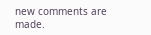new comments are made.